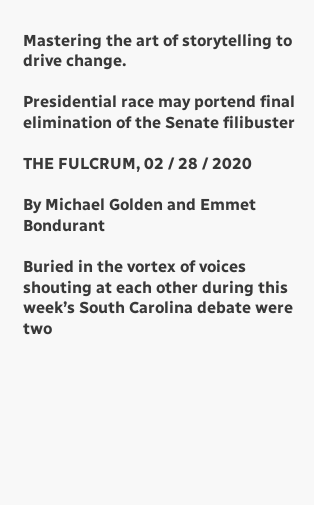Mastering the art of storytelling to drive change.

Presidential race may portend final elimination of the Senate filibuster

THE FULCRUM, 02 / 28 / 2020

By Michael Golden and Emmet Bondurant

Buried in the vortex of voices shouting at each other during this week’s South Carolina debate were two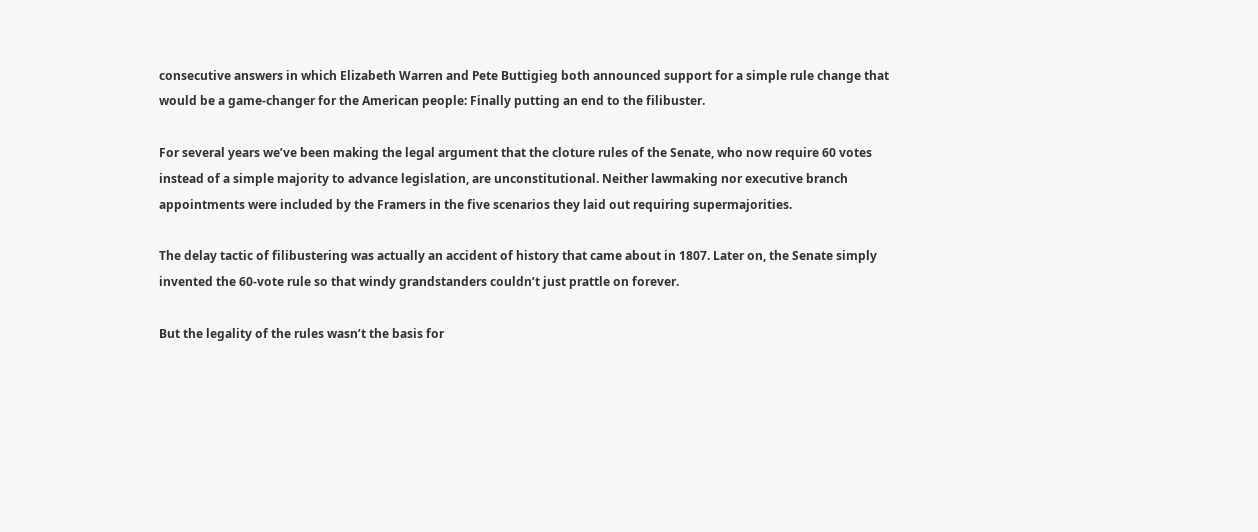consecutive answers in which Elizabeth Warren and Pete Buttigieg both announced support for a simple rule change that would be a game-changer for the American people: Finally putting an end to the filibuster.

For several years we’ve been making the legal argument that the cloture rules of the Senate, who now require 60 votes instead of a simple majority to advance legislation, are unconstitutional. Neither lawmaking nor executive branch appointments were included by the Framers in the five scenarios they laid out requiring supermajorities.

The delay tactic of filibustering was actually an accident of history that came about in 1807. Later on, the Senate simply invented the 60-vote rule so that windy grandstanders couldn’t just prattle on forever.

But the legality of the rules wasn’t the basis for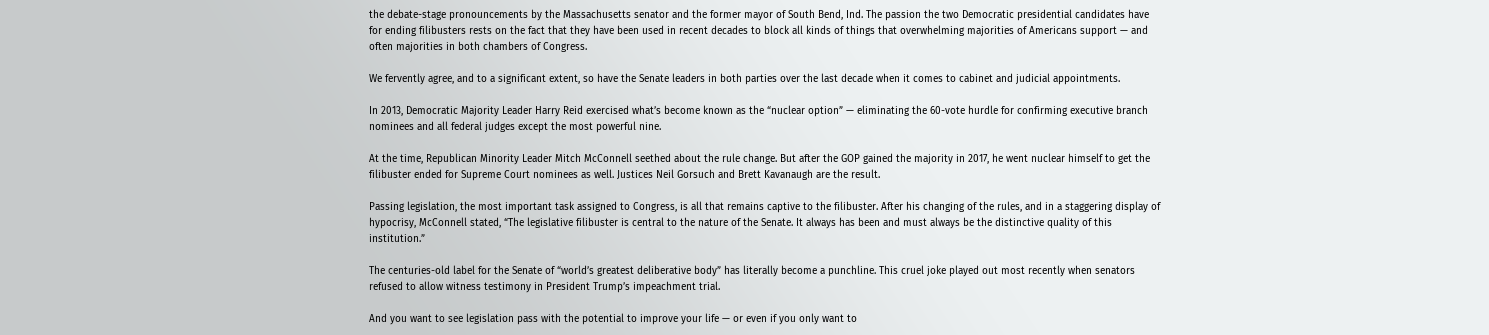the debate-stage pronouncements by the Massachusetts senator and the former mayor of South Bend, Ind. The passion the two Democratic presidential candidates have for ending filibusters rests on the fact that they have been used in recent decades to block all kinds of things that overwhelming majorities of Americans support — and often majorities in both chambers of Congress.

We fervently agree, and to a significant extent, so have the Senate leaders in both parties over the last decade when it comes to cabinet and judicial appointments.

In 2013, Democratic Majority Leader Harry Reid exercised what’s become known as the “nuclear option” — eliminating the 60-vote hurdle for confirming executive branch nominees and all federal judges except the most powerful nine.

At the time, Republican Minority Leader Mitch McConnell seethed about the rule change. But after the GOP gained the majority in 2017, he went nuclear himself to get the filibuster ended for Supreme Court nominees as well. Justices Neil Gorsuch and Brett Kavanaugh are the result.

Passing legislation, the most important task assigned to Congress, is all that remains captive to the filibuster. After his changing of the rules, and in a staggering display of hypocrisy, McConnell stated, “The legislative filibuster is central to the nature of the Senate. It always has been and must always be the distinctive quality of this institution.”

The centuries-old label for the Senate of “world’s greatest deliberative body” has literally become a punchline. This cruel joke played out most recently when senators refused to allow witness testimony in President Trump’s impeachment trial.

And you want to see legislation pass with the potential to improve your life — or even if you only want to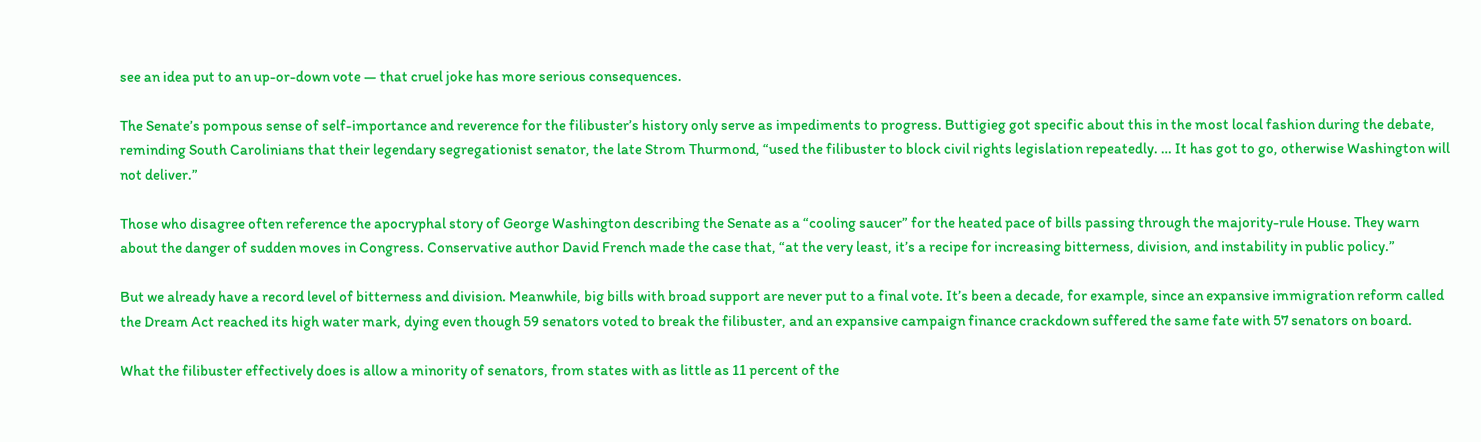see an idea put to an up-or-down vote — that cruel joke has more serious consequences.

The Senate’s pompous sense of self-importance and reverence for the filibuster’s history only serve as impediments to progress. Buttigieg got specific about this in the most local fashion during the debate, reminding South Carolinians that their legendary segregationist senator, the late Strom Thurmond, “used the filibuster to block civil rights legislation repeatedly. … It has got to go, otherwise Washington will not deliver.”

Those who disagree often reference the apocryphal story of George Washington describing the Senate as a “cooling saucer” for the heated pace of bills passing through the majority-rule House. They warn about the danger of sudden moves in Congress. Conservative author David French made the case that, “at the very least, it’s a recipe for increasing bitterness, division, and instability in public policy.”

But we already have a record level of bitterness and division. Meanwhile, big bills with broad support are never put to a final vote. It’s been a decade, for example, since an expansive immigration reform called the Dream Act reached its high water mark, dying even though 59 senators voted to break the filibuster, and an expansive campaign finance crackdown suffered the same fate with 57 senators on board.

What the filibuster effectively does is allow a minority of senators, from states with as little as 11 percent of the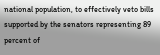national population, to effectively veto bills supported by the senators representing 89 percent of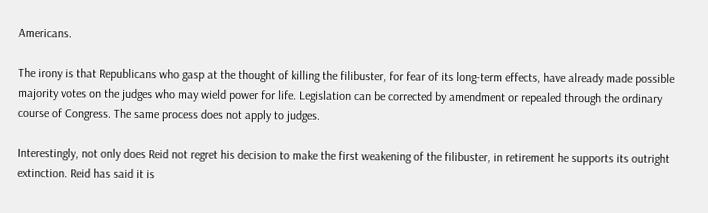Americans.

The irony is that Republicans who gasp at the thought of killing the filibuster, for fear of its long-term effects, have already made possible majority votes on the judges who may wield power for life. Legislation can be corrected by amendment or repealed through the ordinary course of Congress. The same process does not apply to judges.

Interestingly, not only does Reid not regret his decision to make the first weakening of the filibuster, in retirement he supports its outright extinction. Reid has said it is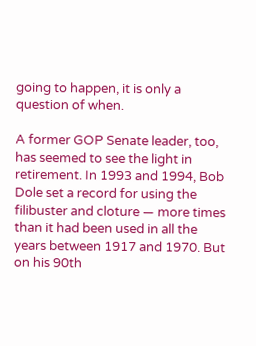going to happen, it is only a question of when.

A former GOP Senate leader, too, has seemed to see the light in retirement. In 1993 and 1994, Bob Dole set a record for using the filibuster and cloture — more times than it had been used in all the years between 1917 and 1970. But on his 90th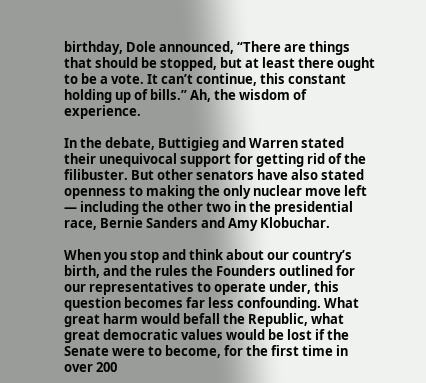birthday, Dole announced, “There are things that should be stopped, but at least there ought to be a vote. It can’t continue, this constant holding up of bills.” Ah, the wisdom of experience.

In the debate, Buttigieg and Warren stated their unequivocal support for getting rid of the filibuster. But other senators have also stated openness to making the only nuclear move left — including the other two in the presidential race, Bernie Sanders and Amy Klobuchar.

When you stop and think about our country’s birth, and the rules the Founders outlined for our representatives to operate under, this question becomes far less confounding. What great harm would befall the Republic, what great democratic values would be lost if the Senate were to become, for the first time in over 200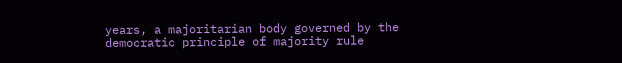years, a majoritarian body governed by the democratic principle of majority rule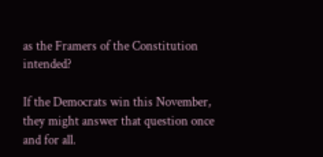as the Framers of the Constitution intended?

If the Democrats win this November, they might answer that question once and for all.